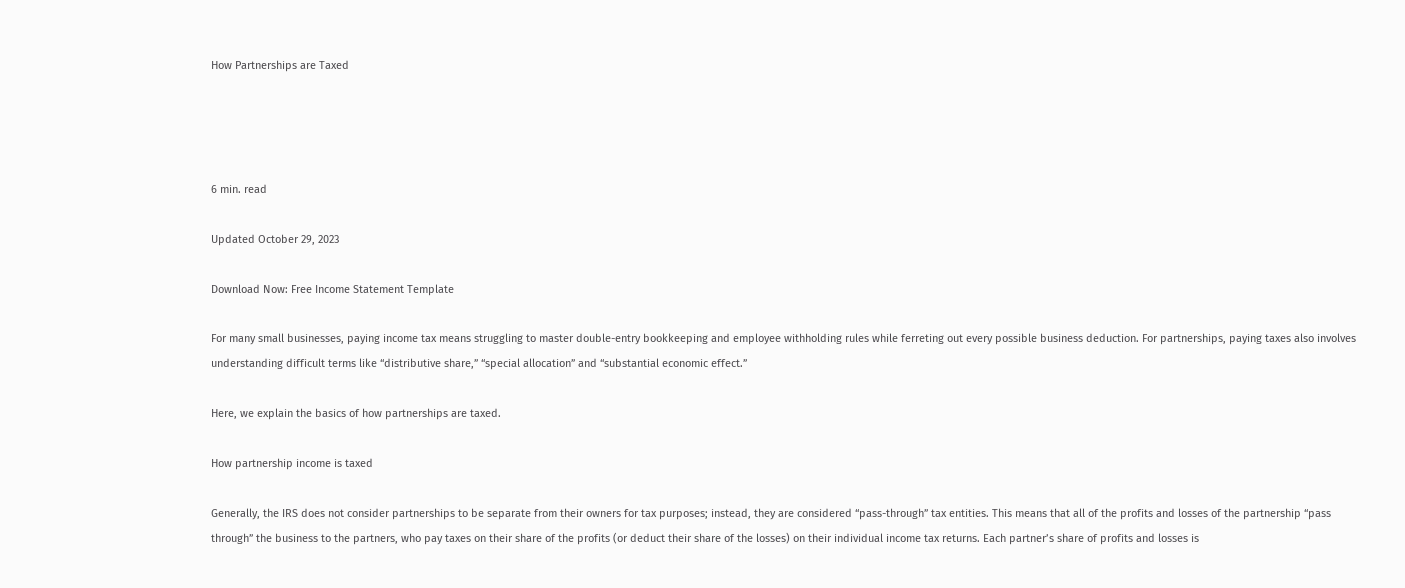How Partnerships are Taxed




6 min. read

Updated October 29, 2023

Download Now: Free Income Statement Template

For many small businesses, paying income tax means struggling to master double-entry bookkeeping and employee withholding rules while ferreting out every possible business deduction. For partnerships, paying taxes also involves understanding difficult terms like “distributive share,” “special allocation” and “substantial economic effect.”

Here, we explain the basics of how partnerships are taxed.

How partnership income is taxed

Generally, the IRS does not consider partnerships to be separate from their owners for tax purposes; instead, they are considered “pass-through” tax entities. This means that all of the profits and losses of the partnership “pass through” the business to the partners, who pay taxes on their share of the profits (or deduct their share of the losses) on their individual income tax returns. Each partner’s share of profits and losses is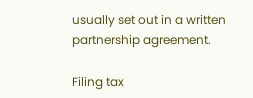usually set out in a written partnership agreement.

Filing tax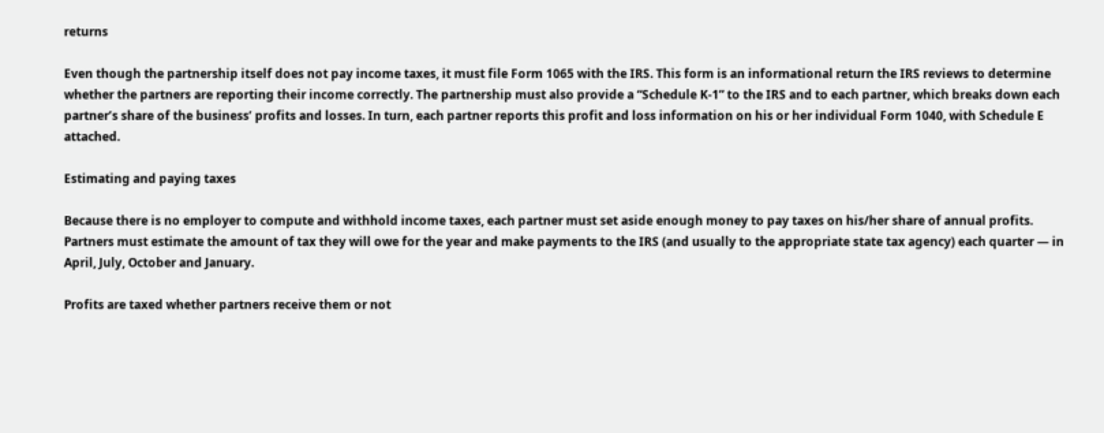returns

Even though the partnership itself does not pay income taxes, it must file Form 1065 with the IRS. This form is an informational return the IRS reviews to determine whether the partners are reporting their income correctly. The partnership must also provide a “Schedule K-1” to the IRS and to each partner, which breaks down each partner’s share of the business’ profits and losses. In turn, each partner reports this profit and loss information on his or her individual Form 1040, with Schedule E attached.

Estimating and paying taxes

Because there is no employer to compute and withhold income taxes, each partner must set aside enough money to pay taxes on his/her share of annual profits. Partners must estimate the amount of tax they will owe for the year and make payments to the IRS (and usually to the appropriate state tax agency) each quarter — in April, July, October and January.

Profits are taxed whether partners receive them or not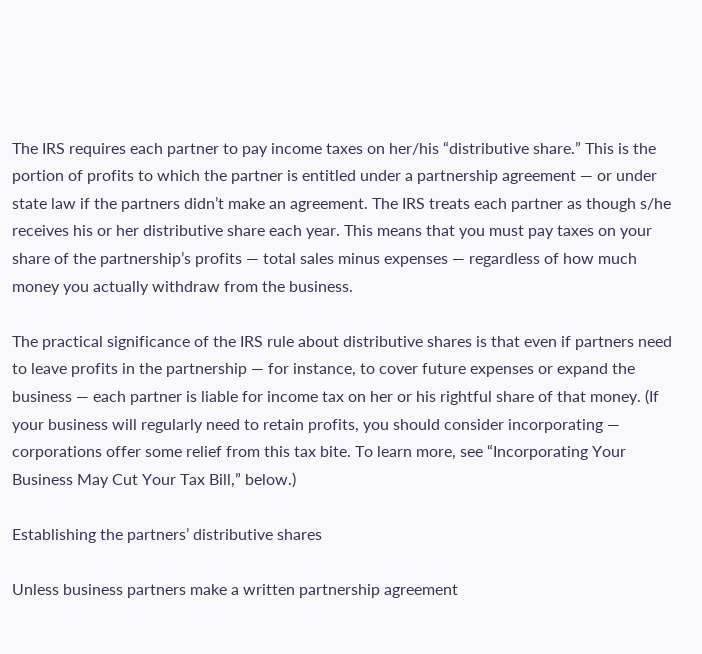The IRS requires each partner to pay income taxes on her/his “distributive share.” This is the portion of profits to which the partner is entitled under a partnership agreement — or under state law if the partners didn’t make an agreement. The IRS treats each partner as though s/he receives his or her distributive share each year. This means that you must pay taxes on your share of the partnership’s profits — total sales minus expenses — regardless of how much money you actually withdraw from the business.

The practical significance of the IRS rule about distributive shares is that even if partners need to leave profits in the partnership — for instance, to cover future expenses or expand the business — each partner is liable for income tax on her or his rightful share of that money. (If your business will regularly need to retain profits, you should consider incorporating — corporations offer some relief from this tax bite. To learn more, see “Incorporating Your Business May Cut Your Tax Bill,” below.)

Establishing the partners’ distributive shares

Unless business partners make a written partnership agreement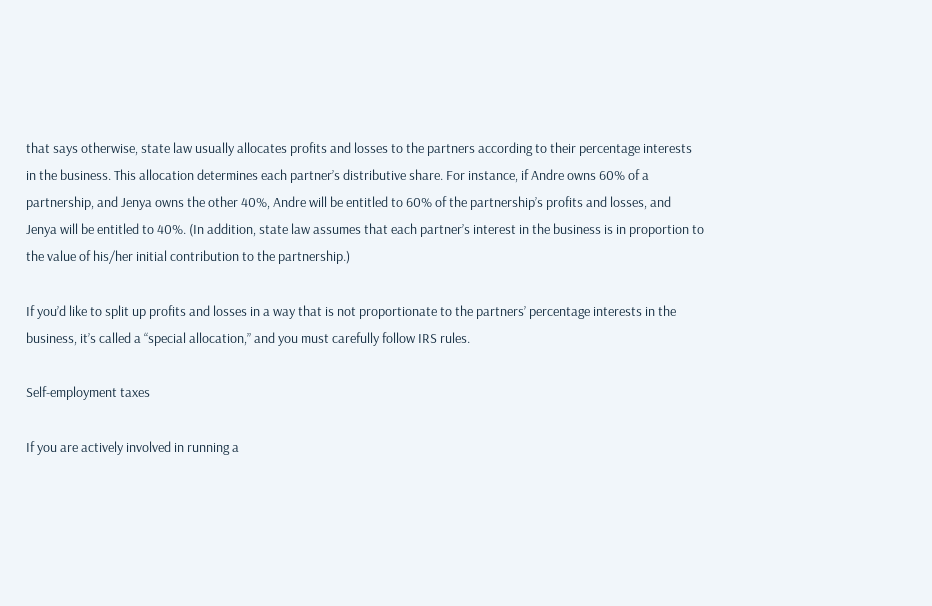that says otherwise, state law usually allocates profits and losses to the partners according to their percentage interests in the business. This allocation determines each partner’s distributive share. For instance, if Andre owns 60% of a partnership, and Jenya owns the other 40%, Andre will be entitled to 60% of the partnership’s profits and losses, and Jenya will be entitled to 40%. (In addition, state law assumes that each partner’s interest in the business is in proportion to the value of his/her initial contribution to the partnership.)

If you’d like to split up profits and losses in a way that is not proportionate to the partners’ percentage interests in the business, it’s called a “special allocation,” and you must carefully follow IRS rules.

Self-employment taxes

If you are actively involved in running a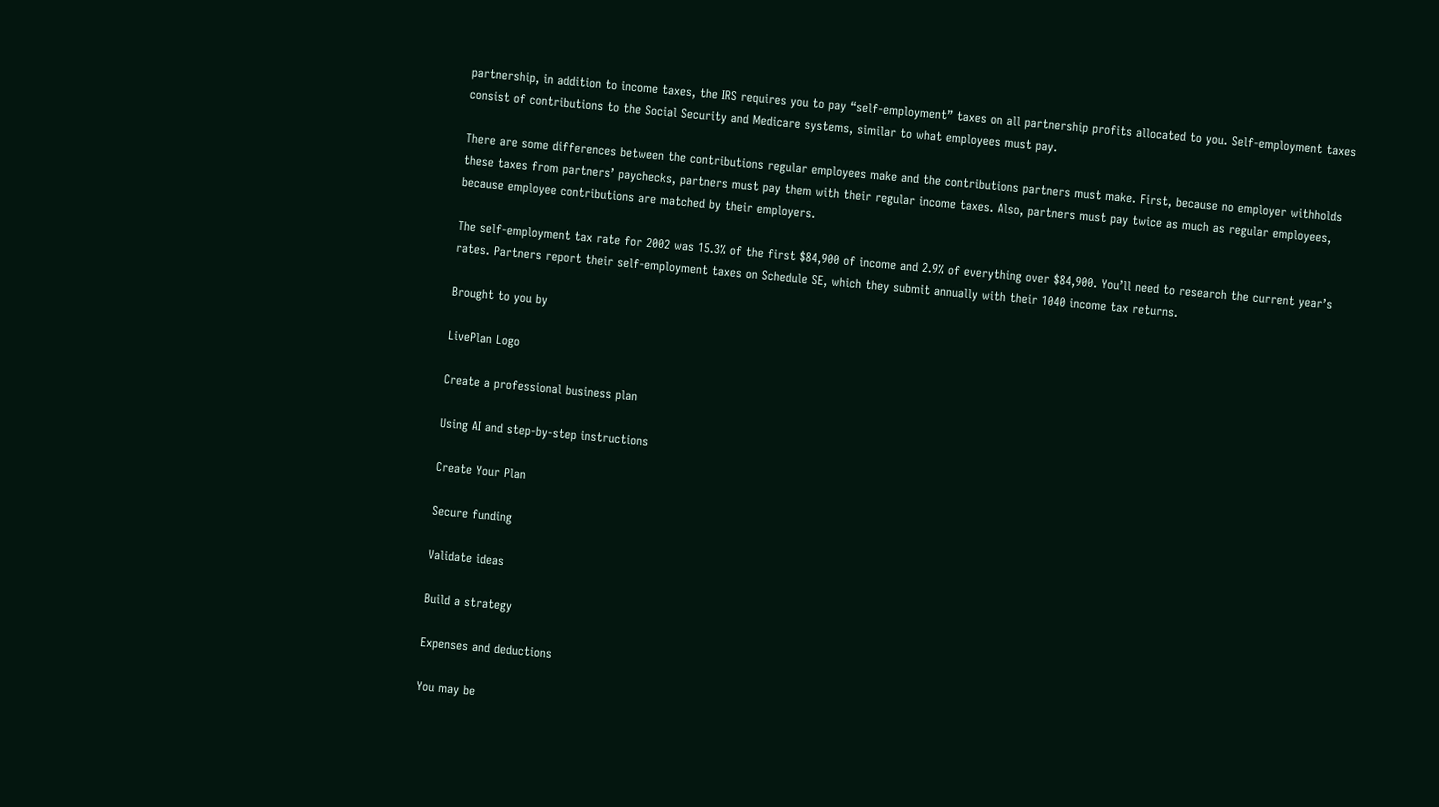partnership, in addition to income taxes, the IRS requires you to pay “self-employment” taxes on all partnership profits allocated to you. Self-employment taxes consist of contributions to the Social Security and Medicare systems, similar to what employees must pay.

There are some differences between the contributions regular employees make and the contributions partners must make. First, because no employer withholds these taxes from partners’ paychecks, partners must pay them with their regular income taxes. Also, partners must pay twice as much as regular employees, because employee contributions are matched by their employers.

The self-employment tax rate for 2002 was 15.3% of the first $84,900 of income and 2.9% of everything over $84,900. You’ll need to research the current year’s rates. Partners report their self-employment taxes on Schedule SE, which they submit annually with their 1040 income tax returns.

Brought to you by

LivePlan Logo

Create a professional business plan

Using AI and step-by-step instructions

Create Your Plan

Secure funding

Validate ideas

Build a strategy

Expenses and deductions

You may be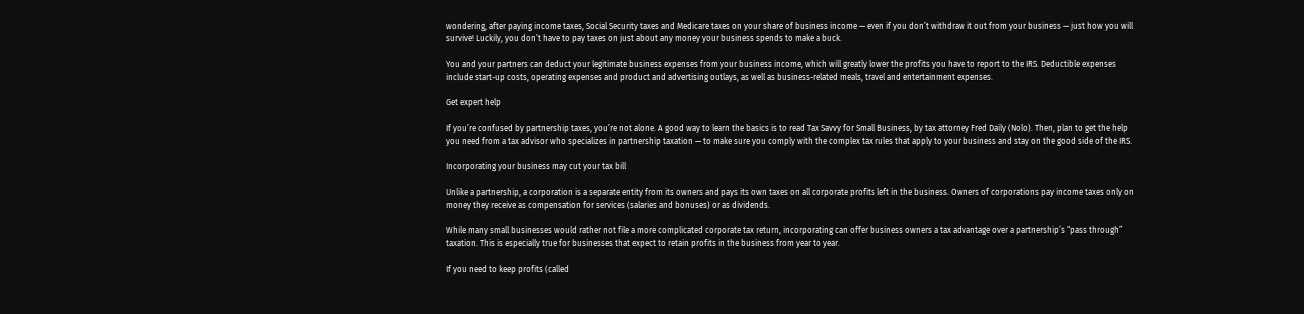wondering, after paying income taxes, Social Security taxes and Medicare taxes on your share of business income — even if you don’t withdraw it out from your business — just how you will survive! Luckily, you don’t have to pay taxes on just about any money your business spends to make a buck.

You and your partners can deduct your legitimate business expenses from your business income, which will greatly lower the profits you have to report to the IRS. Deductible expenses include start-up costs, operating expenses and product and advertising outlays, as well as business-related meals, travel and entertainment expenses.

Get expert help

If you’re confused by partnership taxes, you’re not alone. A good way to learn the basics is to read Tax Savvy for Small Business, by tax attorney Fred Daily (Nolo). Then, plan to get the help you need from a tax advisor who specializes in partnership taxation — to make sure you comply with the complex tax rules that apply to your business and stay on the good side of the IRS.

Incorporating your business may cut your tax bill

Unlike a partnership, a corporation is a separate entity from its owners and pays its own taxes on all corporate profits left in the business. Owners of corporations pay income taxes only on money they receive as compensation for services (salaries and bonuses) or as dividends.

While many small businesses would rather not file a more complicated corporate tax return, incorporating can offer business owners a tax advantage over a partnership’s “pass through” taxation. This is especially true for businesses that expect to retain profits in the business from year to year.

If you need to keep profits (called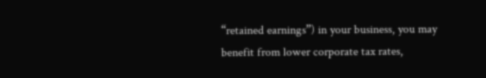“retained earnings”) in your business, you may benefit from lower corporate tax rates,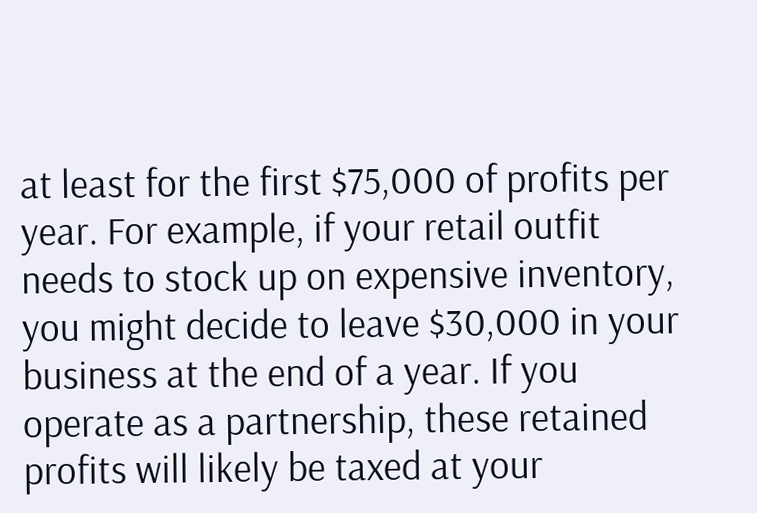at least for the first $75,000 of profits per year. For example, if your retail outfit needs to stock up on expensive inventory, you might decide to leave $30,000 in your business at the end of a year. If you operate as a partnership, these retained profits will likely be taxed at your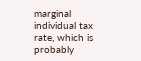marginal individual tax rate, which is probably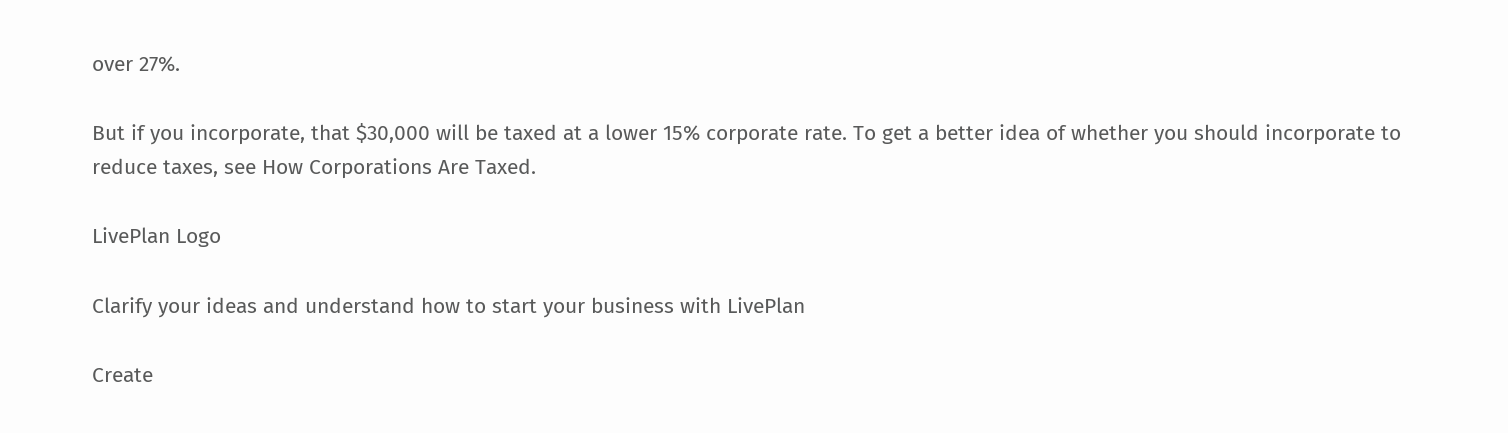over 27%.

But if you incorporate, that $30,000 will be taxed at a lower 15% corporate rate. To get a better idea of whether you should incorporate to reduce taxes, see How Corporations Are Taxed.

LivePlan Logo

Clarify your ideas and understand how to start your business with LivePlan

Create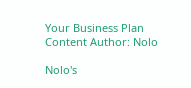Your Business Plan
Content Author: Nolo

Nolo's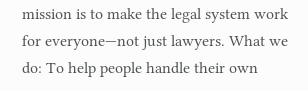mission is to make the legal system work for everyone—not just lawyers. What we do: To help people handle their own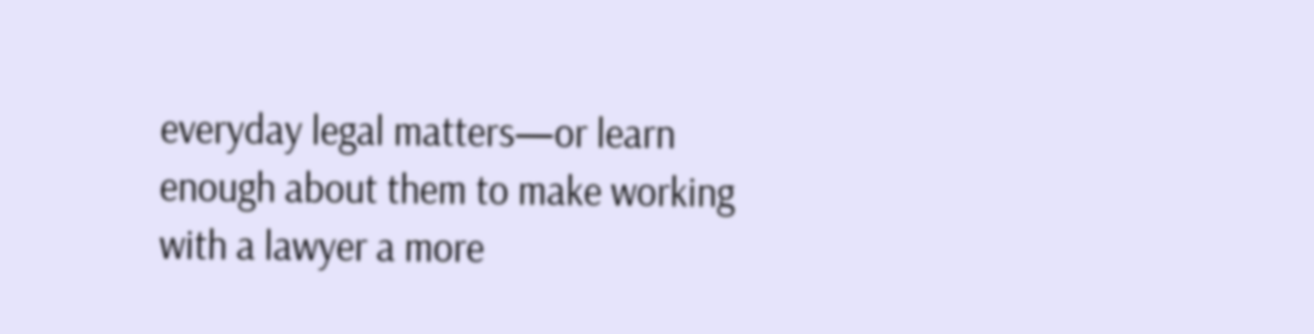everyday legal matters—or learn enough about them to make working with a lawyer a more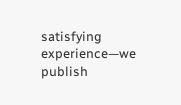satisfying experience—we publish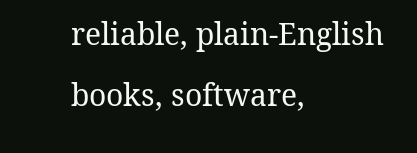reliable, plain-English books, software,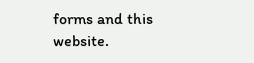forms and this website.